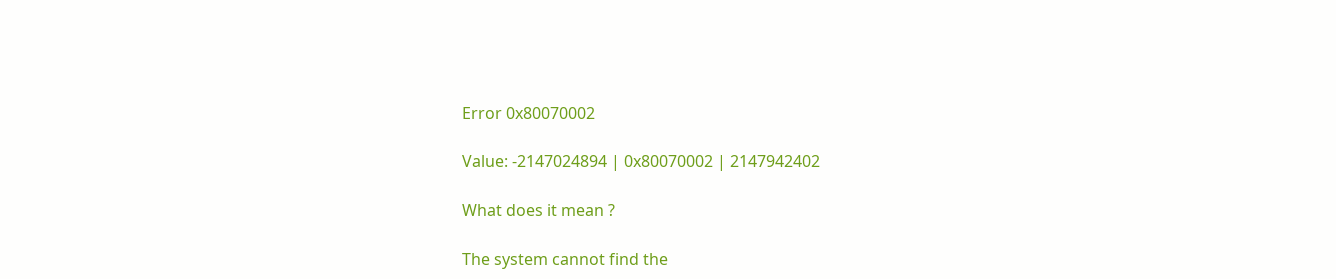Error 0x80070002

Value: -2147024894 | 0x80070002 | 2147942402

What does it mean ?

The system cannot find the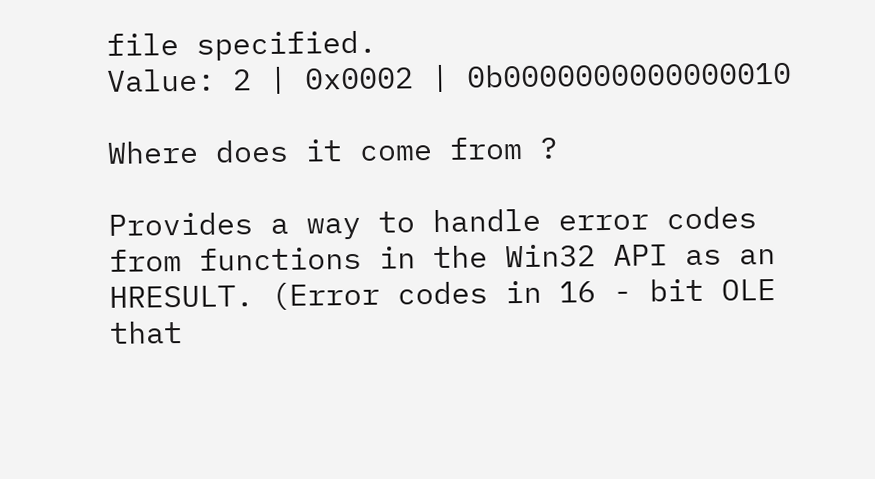file specified.
Value: 2 | 0x0002 | 0b0000000000000010

Where does it come from ?

Provides a way to handle error codes from functions in the Win32 API as an HRESULT. (Error codes in 16 - bit OLE that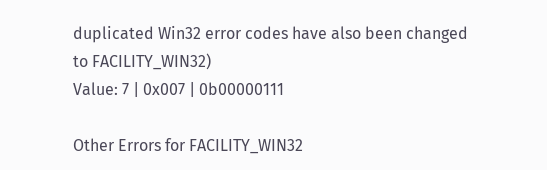duplicated Win32 error codes have also been changed to FACILITY_WIN32)
Value: 7 | 0x007 | 0b00000111

Other Errors for FACILITY_WIN32